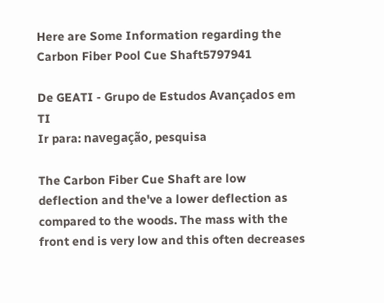Here are Some Information regarding the Carbon Fiber Pool Cue Shaft5797941

De GEATI - Grupo de Estudos Avançados em TI
Ir para: navegação, pesquisa

The Carbon Fiber Cue Shaft are low deflection and the've a lower deflection as compared to the woods. The mass with the front end is very low and this often decreases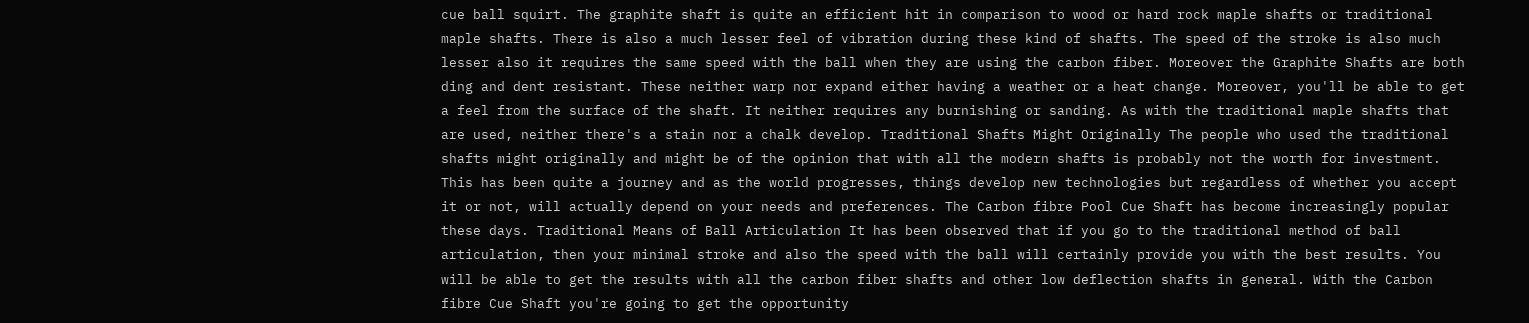cue ball squirt. The graphite shaft is quite an efficient hit in comparison to wood or hard rock maple shafts or traditional maple shafts. There is also a much lesser feel of vibration during these kind of shafts. The speed of the stroke is also much lesser also it requires the same speed with the ball when they are using the carbon fiber. Moreover the Graphite Shafts are both ding and dent resistant. These neither warp nor expand either having a weather or a heat change. Moreover, you'll be able to get a feel from the surface of the shaft. It neither requires any burnishing or sanding. As with the traditional maple shafts that are used, neither there's a stain nor a chalk develop. Traditional Shafts Might Originally The people who used the traditional shafts might originally and might be of the opinion that with all the modern shafts is probably not the worth for investment. This has been quite a journey and as the world progresses, things develop new technologies but regardless of whether you accept it or not, will actually depend on your needs and preferences. The Carbon fibre Pool Cue Shaft has become increasingly popular these days. Traditional Means of Ball Articulation It has been observed that if you go to the traditional method of ball articulation, then your minimal stroke and also the speed with the ball will certainly provide you with the best results. You will be able to get the results with all the carbon fiber shafts and other low deflection shafts in general. With the Carbon fibre Cue Shaft you're going to get the opportunity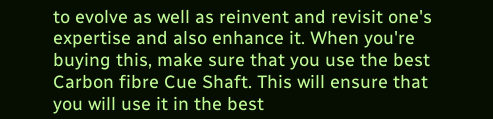to evolve as well as reinvent and revisit one's expertise and also enhance it. When you're buying this, make sure that you use the best Carbon fibre Cue Shaft. This will ensure that you will use it in the best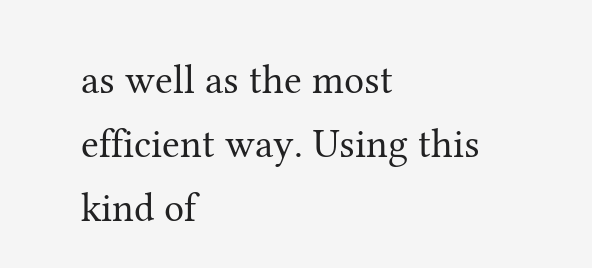as well as the most efficient way. Using this kind of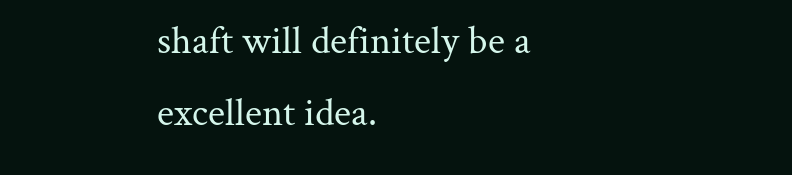shaft will definitely be a excellent idea.